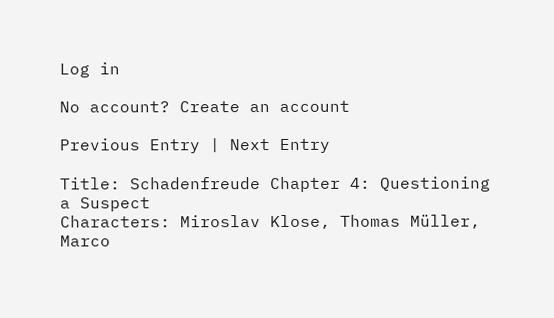Log in

No account? Create an account

Previous Entry | Next Entry

Title: Schadenfreude Chapter 4: Questioning a Suspect
Characters: Miroslav Klose, Thomas Müller, Marco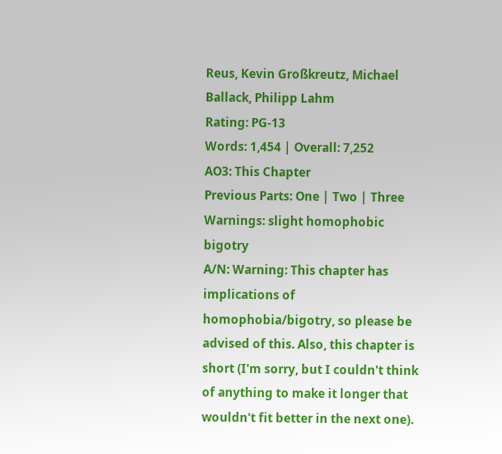Reus, Kevin Großkreutz, Michael Ballack, Philipp Lahm
Rating: PG-13
Words: 1,454 | Overall: 7,252
AO3: This Chapter
Previous Parts: One | Two | Three
Warnings: slight homophobic bigotry
A/N: Warning: This chapter has implications of homophobia/bigotry, so please be advised of this. Also, this chapter is short (I'm sorry, but I couldn't think of anything to make it longer that wouldn't fit better in the next one).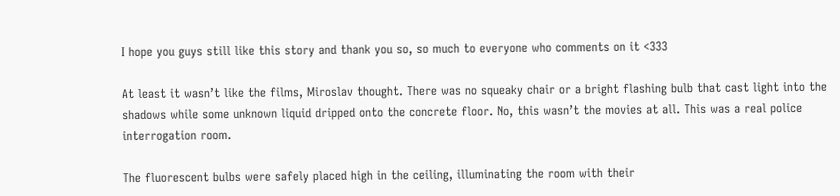I hope you guys still like this story and thank you so, so much to everyone who comments on it <333

At least it wasn’t like the films, Miroslav thought. There was no squeaky chair or a bright flashing bulb that cast light into the shadows while some unknown liquid dripped onto the concrete floor. No, this wasn’t the movies at all. This was a real police interrogation room.

The fluorescent bulbs were safely placed high in the ceiling, illuminating the room with their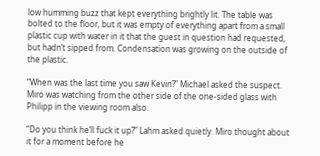low humming buzz that kept everything brightly lit. The table was bolted to the floor, but it was empty of everything apart from a small plastic cup with water in it that the guest in question had requested, but hadn’t sipped from. Condensation was growing on the outside of the plastic.

“When was the last time you saw Kevin?” Michael asked the suspect. Miro was watching from the other side of the one-sided glass with Philipp in the viewing room also.

“Do you think he’ll fuck it up?” Lahm asked quietly. Miro thought about it for a moment before he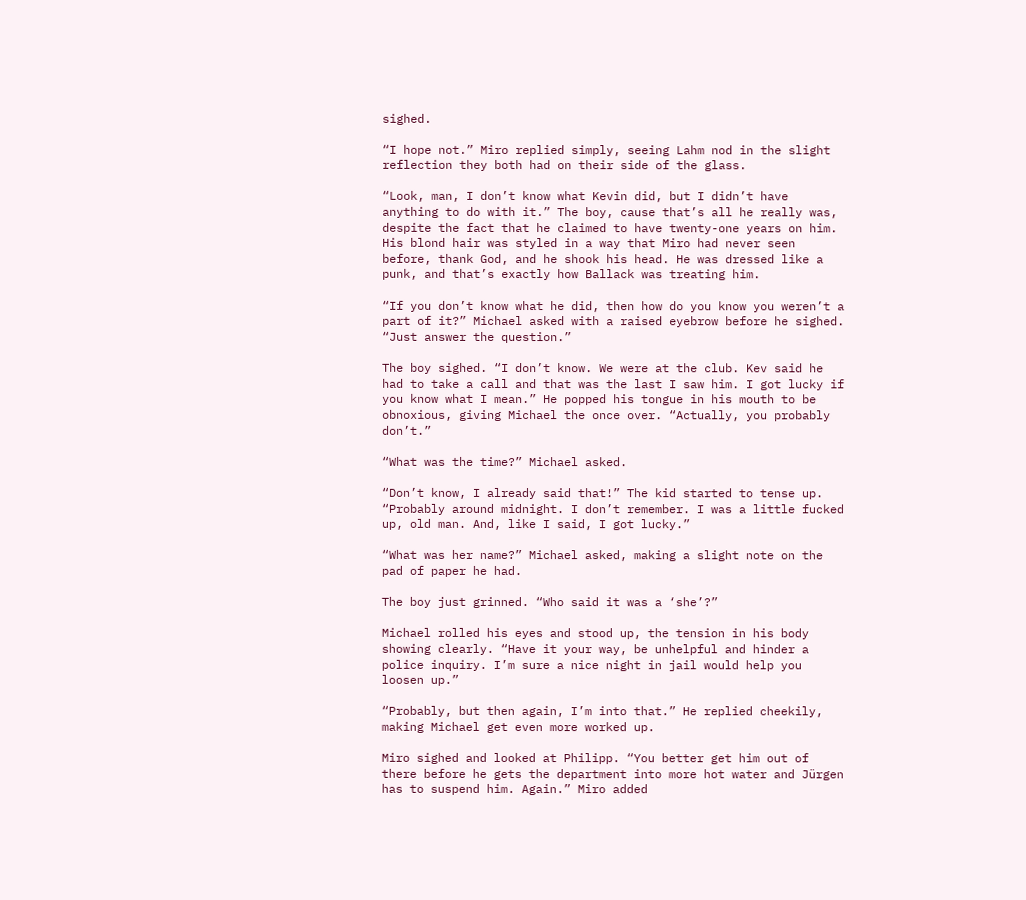sighed.

“I hope not.” Miro replied simply, seeing Lahm nod in the slight reflection they both had on their side of the glass.

“Look, man, I don’t know what Kevin did, but I didn’t have anything to do with it.” The boy, cause that’s all he really was, despite the fact that he claimed to have twenty-one years on him. His blond hair was styled in a way that Miro had never seen before, thank God, and he shook his head. He was dressed like a punk, and that’s exactly how Ballack was treating him.

“If you don’t know what he did, then how do you know you weren’t a part of it?” Michael asked with a raised eyebrow before he sighed. “Just answer the question.”

The boy sighed. “I don’t know. We were at the club. Kev said he had to take a call and that was the last I saw him. I got lucky if you know what I mean.” He popped his tongue in his mouth to be obnoxious, giving Michael the once over. “Actually, you probably don’t.”

“What was the time?” Michael asked.

“Don’t know, I already said that!” The kid started to tense up. “Probably around midnight. I don’t remember. I was a little fucked up, old man. And, like I said, I got lucky.”

“What was her name?” Michael asked, making a slight note on the pad of paper he had.

The boy just grinned. “Who said it was a ‘she’?”

Michael rolled his eyes and stood up, the tension in his body showing clearly. “Have it your way, be unhelpful and hinder a police inquiry. I’m sure a nice night in jail would help you loosen up.”

“Probably, but then again, I’m into that.” He replied cheekily, making Michael get even more worked up.

Miro sighed and looked at Philipp. “You better get him out of there before he gets the department into more hot water and Jürgen has to suspend him. Again.” Miro added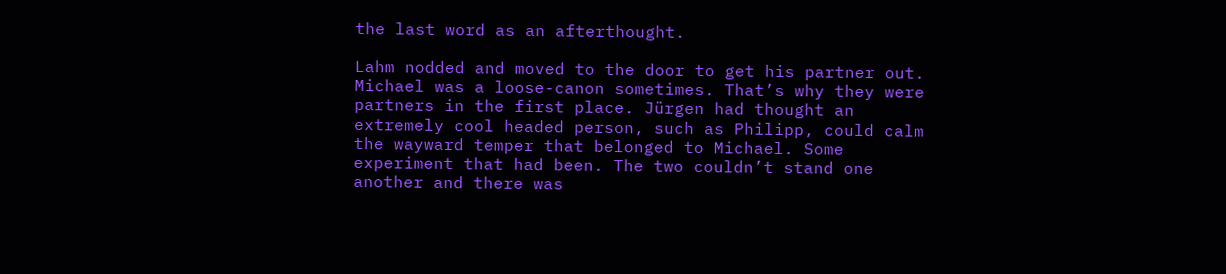the last word as an afterthought.

Lahm nodded and moved to the door to get his partner out. Michael was a loose-canon sometimes. That’s why they were partners in the first place. Jürgen had thought an extremely cool headed person, such as Philipp, could calm the wayward temper that belonged to Michael. Some experiment that had been. The two couldn’t stand one another and there was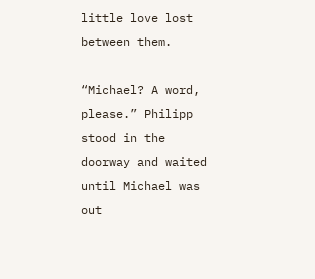little love lost between them.

“Michael? A word, please.” Philipp stood in the doorway and waited until Michael was out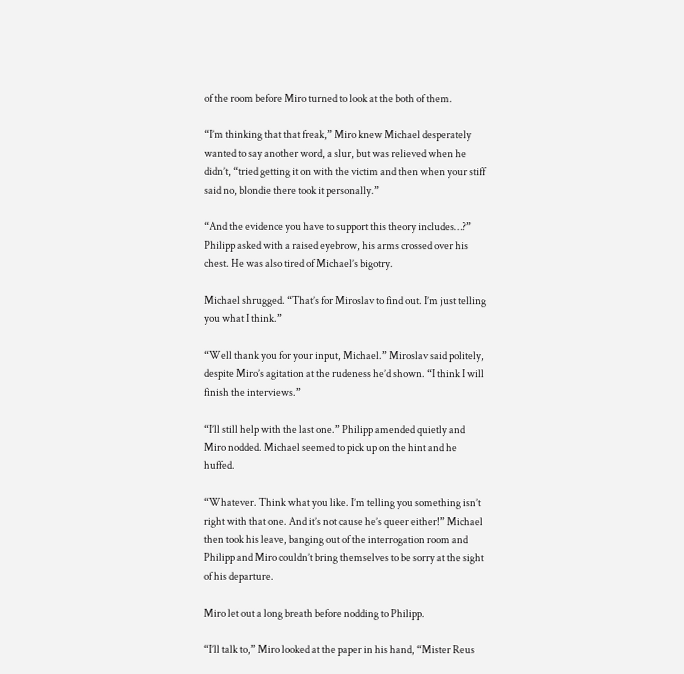of the room before Miro turned to look at the both of them.

“I’m thinking that that freak,” Miro knew Michael desperately wanted to say another word, a slur, but was relieved when he didn’t, “tried getting it on with the victim and then when your stiff said no, blondie there took it personally.”

“And the evidence you have to support this theory includes…?” Philipp asked with a raised eyebrow, his arms crossed over his chest. He was also tired of Michael’s bigotry.

Michael shrugged. “That’s for Miroslav to find out. I’m just telling you what I think.”

“Well thank you for your input, Michael.” Miroslav said politely, despite Miro’s agitation at the rudeness he’d shown. “I think I will finish the interviews.”

“I’ll still help with the last one.” Philipp amended quietly and Miro nodded. Michael seemed to pick up on the hint and he huffed.

“Whatever. Think what you like. I’m telling you something isn’t right with that one. And it’s not cause he’s queer either!” Michael then took his leave, banging out of the interrogation room and Philipp and Miro couldn’t bring themselves to be sorry at the sight of his departure.

Miro let out a long breath before nodding to Philipp.

“I’ll talk to,” Miro looked at the paper in his hand, “Mister Reus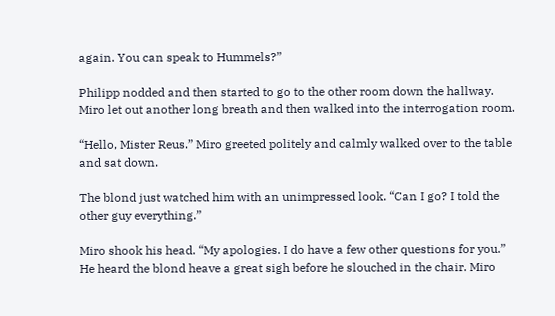again. You can speak to Hummels?”

Philipp nodded and then started to go to the other room down the hallway. Miro let out another long breath and then walked into the interrogation room.

“Hello, Mister Reus.” Miro greeted politely and calmly walked over to the table and sat down.

The blond just watched him with an unimpressed look. “Can I go? I told the other guy everything.”

Miro shook his head. “My apologies. I do have a few other questions for you.” He heard the blond heave a great sigh before he slouched in the chair. Miro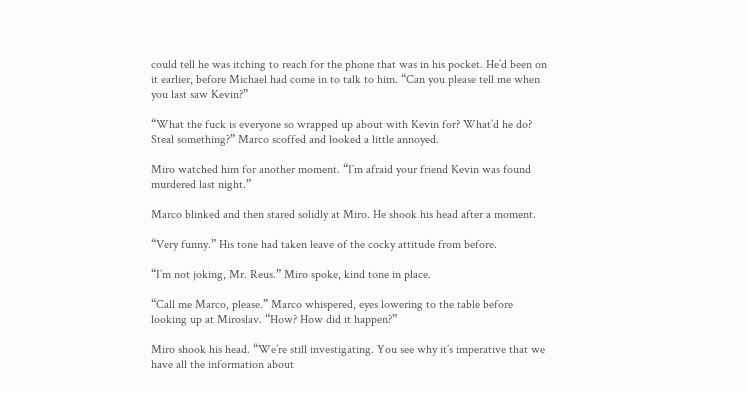could tell he was itching to reach for the phone that was in his pocket. He’d been on it earlier, before Michael had come in to talk to him. “Can you please tell me when you last saw Kevin?”

“What the fuck is everyone so wrapped up about with Kevin for? What’d he do? Steal something?” Marco scoffed and looked a little annoyed.

Miro watched him for another moment. “I’m afraid your friend Kevin was found murdered last night.”

Marco blinked and then stared solidly at Miro. He shook his head after a moment.

“Very funny.” His tone had taken leave of the cocky attitude from before.

“I’m not joking, Mr. Reus.” Miro spoke, kind tone in place.

“Call me Marco, please.” Marco whispered, eyes lowering to the table before looking up at Miroslav. “How? How did it happen?”

Miro shook his head. “We’re still investigating. You see why it’s imperative that we have all the information about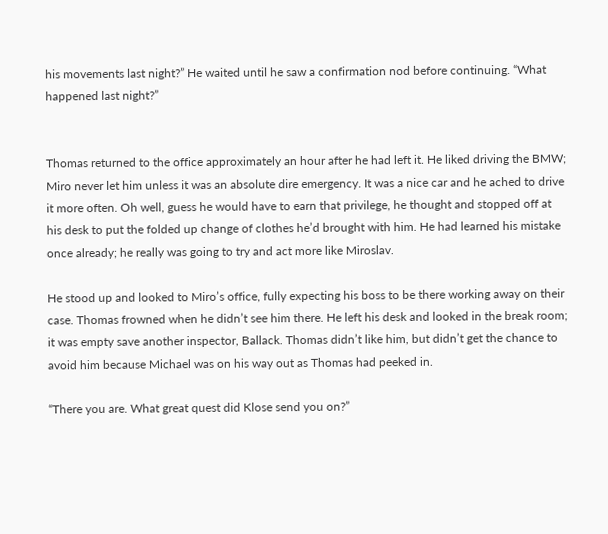his movements last night?” He waited until he saw a confirmation nod before continuing. “What happened last night?”


Thomas returned to the office approximately an hour after he had left it. He liked driving the BMW; Miro never let him unless it was an absolute dire emergency. It was a nice car and he ached to drive it more often. Oh well, guess he would have to earn that privilege, he thought and stopped off at his desk to put the folded up change of clothes he’d brought with him. He had learned his mistake once already; he really was going to try and act more like Miroslav.

He stood up and looked to Miro’s office, fully expecting his boss to be there working away on their case. Thomas frowned when he didn’t see him there. He left his desk and looked in the break room; it was empty save another inspector, Ballack. Thomas didn’t like him, but didn’t get the chance to avoid him because Michael was on his way out as Thomas had peeked in.

“There you are. What great quest did Klose send you on?”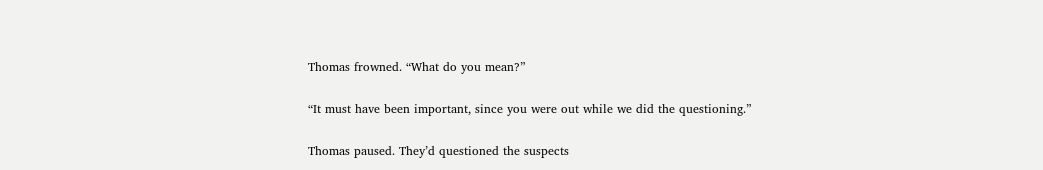Thomas frowned. “What do you mean?”

“It must have been important, since you were out while we did the questioning.”

Thomas paused. They’d questioned the suspects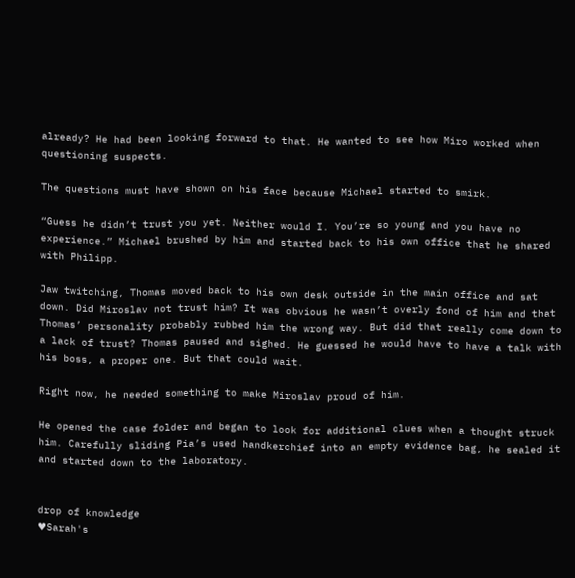already? He had been looking forward to that. He wanted to see how Miro worked when questioning suspects.

The questions must have shown on his face because Michael started to smirk.

“Guess he didn’t trust you yet. Neither would I. You’re so young and you have no experience.” Michael brushed by him and started back to his own office that he shared with Philipp.

Jaw twitching, Thomas moved back to his own desk outside in the main office and sat down. Did Miroslav not trust him? It was obvious he wasn’t overly fond of him and that Thomas’ personality probably rubbed him the wrong way. But did that really come down to a lack of trust? Thomas paused and sighed. He guessed he would have to have a talk with his boss, a proper one. But that could wait.

Right now, he needed something to make Miroslav proud of him.

He opened the case folder and began to look for additional clues when a thought struck him. Carefully sliding Pia’s used handkerchief into an empty evidence bag, he sealed it and started down to the laboratory.


drop of knowledge
♥Sarah's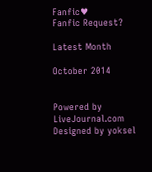Fanfic♥
Fanfic Request?

Latest Month

October 2014


Powered by LiveJournal.com
Designed by yoksel